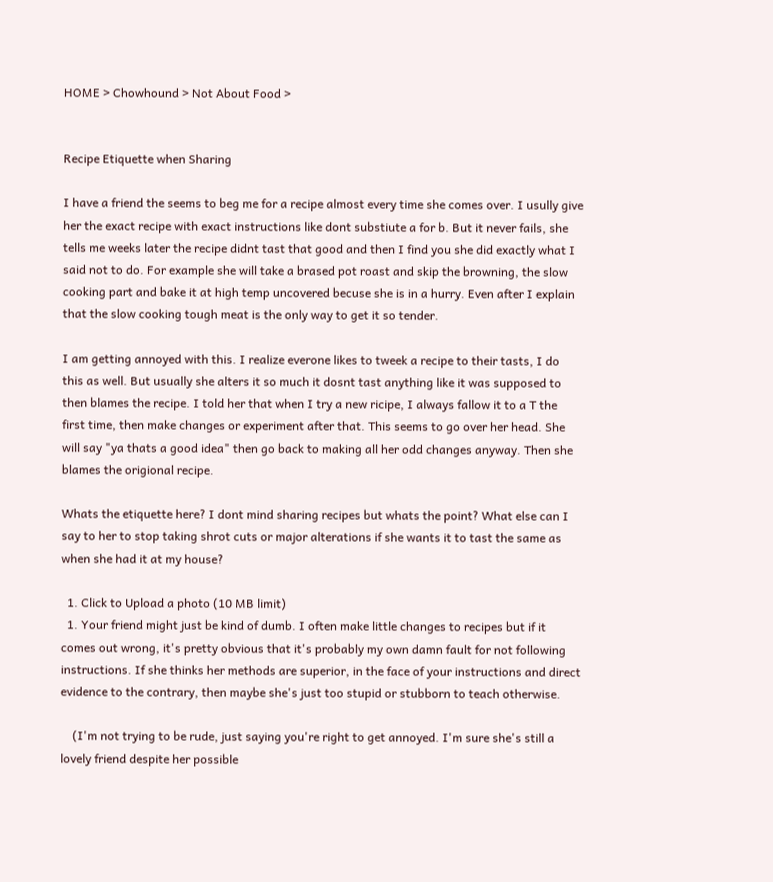HOME > Chowhound > Not About Food >


Recipe Etiquette when Sharing

I have a friend the seems to beg me for a recipe almost every time she comes over. I usully give her the exact recipe with exact instructions like dont substiute a for b. But it never fails, she tells me weeks later the recipe didnt tast that good and then I find you she did exactly what I said not to do. For example she will take a brased pot roast and skip the browning, the slow cooking part and bake it at high temp uncovered becuse she is in a hurry. Even after I explain that the slow cooking tough meat is the only way to get it so tender.

I am getting annoyed with this. I realize everone likes to tweek a recipe to their tasts, I do this as well. But usually she alters it so much it dosnt tast anything like it was supposed to then blames the recipe. I told her that when I try a new ricipe, I always fallow it to a T the first time, then make changes or experiment after that. This seems to go over her head. She will say "ya thats a good idea" then go back to making all her odd changes anyway. Then she blames the origional recipe.

Whats the etiquette here? I dont mind sharing recipes but whats the point? What else can I say to her to stop taking shrot cuts or major alterations if she wants it to tast the same as when she had it at my house?

  1. Click to Upload a photo (10 MB limit)
  1. Your friend might just be kind of dumb. I often make little changes to recipes but if it comes out wrong, it's pretty obvious that it's probably my own damn fault for not following instructions. If she thinks her methods are superior, in the face of your instructions and direct evidence to the contrary, then maybe she's just too stupid or stubborn to teach otherwise.

    (I'm not trying to be rude, just saying you're right to get annoyed. I'm sure she's still a lovely friend despite her possible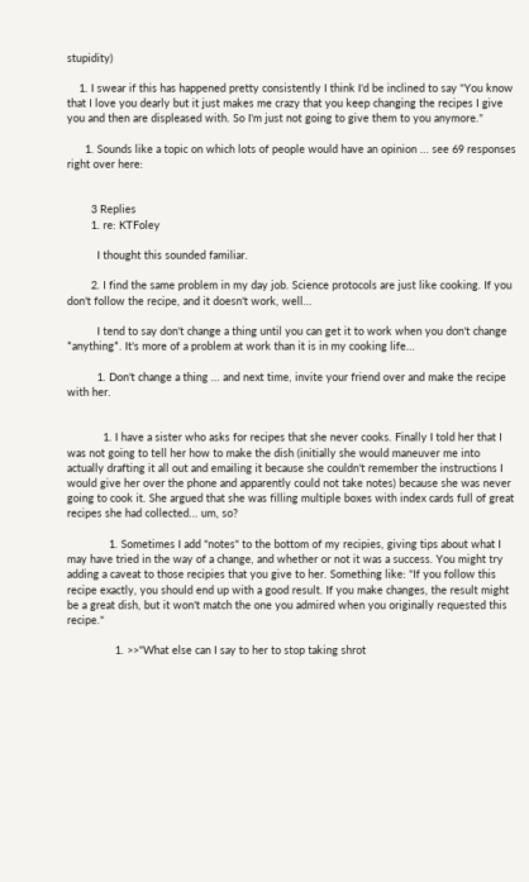stupidity)

    1. I swear if this has happened pretty consistently I think I'd be inclined to say "You know that I love you dearly but it just makes me crazy that you keep changing the recipes I give you and then are displeased with. So I'm just not going to give them to you anymore."

      1. Sounds like a topic on which lots of people would have an opinion ... see 69 responses right over here:


        3 Replies
        1. re: KTFoley

          I thought this sounded familiar.

        2. I find the same problem in my day job. Science protocols are just like cooking. If you don't follow the recipe, and it doesn't work, well...

          I tend to say don't change a thing until you can get it to work when you don't change *anything*. It's more of a problem at work than it is in my cooking life...

          1. Don't change a thing ... and next time, invite your friend over and make the recipe with her.


            1. I have a sister who asks for recipes that she never cooks. Finally I told her that I was not going to tell her how to make the dish (initially she would maneuver me into actually drafting it all out and emailing it because she couldn't remember the instructions I would give her over the phone and apparently could not take notes) because she was never going to cook it. She argued that she was filling multiple boxes with index cards full of great recipes she had collected... um, so?

              1. Sometimes I add "notes" to the bottom of my recipies, giving tips about what I may have tried in the way of a change, and whether or not it was a success. You might try adding a caveat to those recipies that you give to her. Something like: "If you follow this recipe exactly, you should end up with a good result. If you make changes, the result might be a great dish, but it won't match the one you admired when you originally requested this recipe."

                1. >>"What else can I say to her to stop taking shrot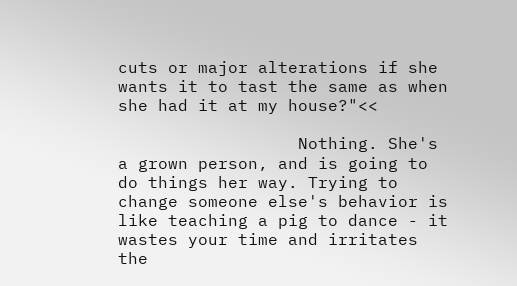cuts or major alterations if she wants it to tast the same as when she had it at my house?"<<

                  Nothing. She's a grown person, and is going to do things her way. Trying to change someone else's behavior is like teaching a pig to dance - it wastes your time and irritates the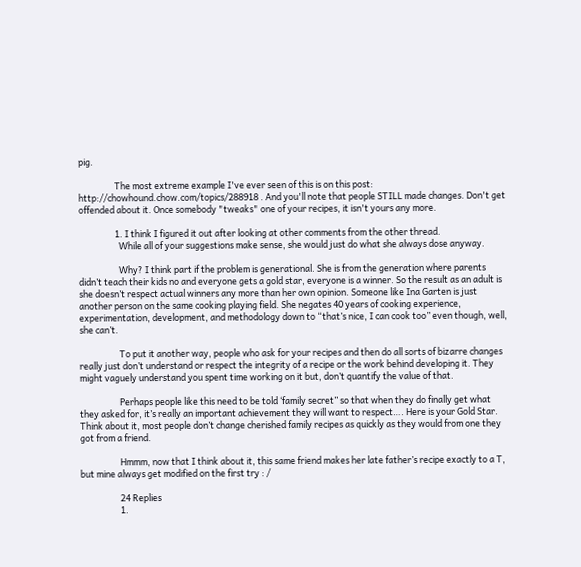pig.

                  The most extreme example I've ever seen of this is on this post: http://chowhound.chow.com/topics/288918 . And you'll note that people STILL made changes. Don't get offended about it. Once somebody "tweaks" one of your recipes, it isn't yours any more.

                  1. I think I figured it out after looking at other comments from the other thread.
                    While all of your suggestions make sense, she would just do what she always dose anyway.

                    Why? I think part if the problem is generational. She is from the generation where parents didn’t teach their kids no and everyone gets a gold star, everyone is a winner. So the result as an adult is she doesn’t respect actual winners any more than her own opinion. Someone like Ina Garten is just another person on the same cooking playing field. She negates 40 years of cooking experience, experimentation, development, and methodology down to “that’s nice, I can cook too” even though, well, she can’t.

                    To put it another way, people who ask for your recipes and then do all sorts of bizarre changes really just don’t understand or respect the integrity of a recipe or the work behind developing it. They might vaguely understand you spent time working on it but, don’t quantify the value of that.

                    Perhaps people like this need to be told ‘family secret” so that when they do finally get what they asked for, it’s really an important achievement they will want to respect…. Here is your Gold Star. Think about it, most people don’t change cherished family recipes as quickly as they would from one they got from a friend.

                    Hmmm, now that I think about it, this same friend makes her late father’s recipe exactly to a T, but mine always get modified on the first try : /

                    24 Replies
                    1.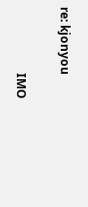re: kjonyou

                      IMO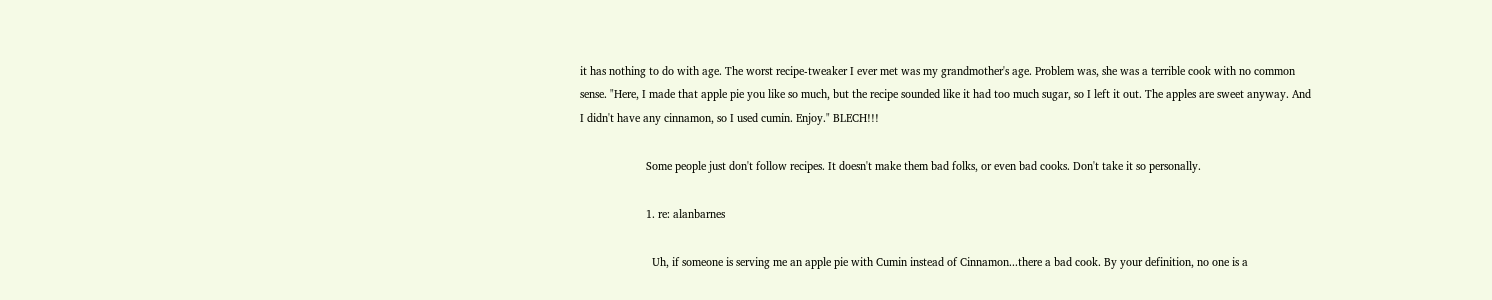it has nothing to do with age. The worst recipe-tweaker I ever met was my grandmother's age. Problem was, she was a terrible cook with no common sense. "Here, I made that apple pie you like so much, but the recipe sounded like it had too much sugar, so I left it out. The apples are sweet anyway. And I didn't have any cinnamon, so I used cumin. Enjoy." BLECH!!!

                      Some people just don't follow recipes. It doesn't make them bad folks, or even bad cooks. Don't take it so personally.

                      1. re: alanbarnes

                        Uh, if someone is serving me an apple pie with Cumin instead of Cinnamon...there a bad cook. By your definition, no one is a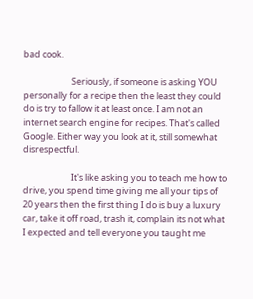bad cook.

                        Seriously, if someone is asking YOU personally for a recipe then the least they could do is try to fallow it at least once. I am not an internet search engine for recipes. That's called Google. Either way you look at it, still somewhat disrespectful.

                        It's like asking you to teach me how to drive, you spend time giving me all your tips of 20 years then the first thing I do is buy a luxury car, take it off road, trash it, complain its not what I expected and tell everyone you taught me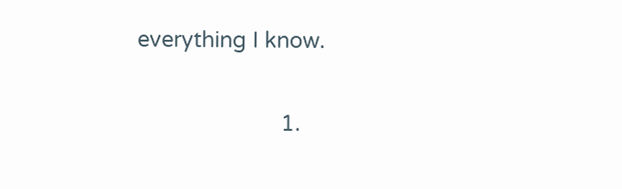everything I know.

                        1.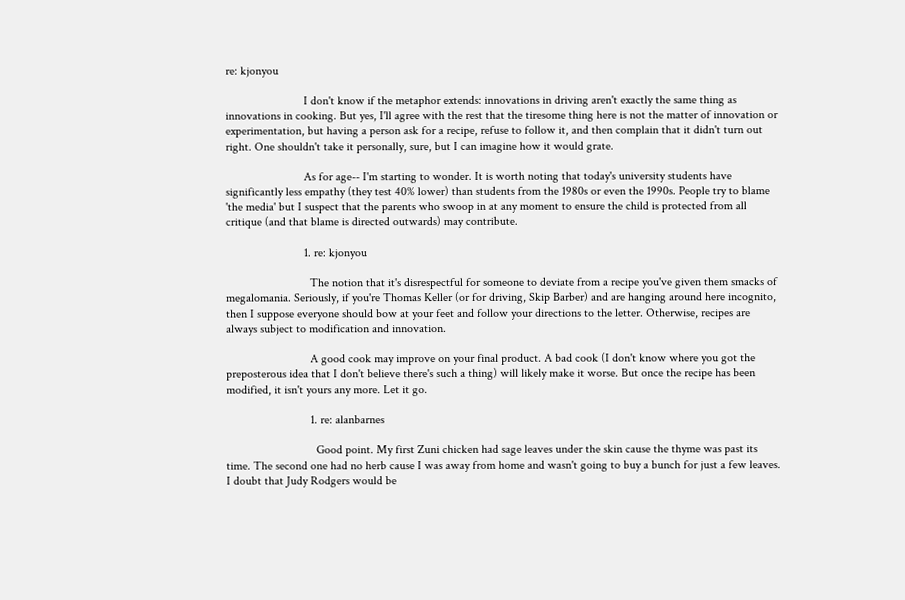re: kjonyou

                          I don't know if the metaphor extends: innovations in driving aren't exactly the same thing as innovations in cooking. But yes, I'll agree with the rest that the tiresome thing here is not the matter of innovation or experimentation, but having a person ask for a recipe, refuse to follow it, and then complain that it didn't turn out right. One shouldn't take it personally, sure, but I can imagine how it would grate.

                          As for age-- I'm starting to wonder. It is worth noting that today's university students have significantly less empathy (they test 40% lower) than students from the 1980s or even the 1990s. People try to blame 'the media' but I suspect that the parents who swoop in at any moment to ensure the child is protected from all critique (and that blame is directed outwards) may contribute.

                          1. re: kjonyou

                            The notion that it's disrespectful for someone to deviate from a recipe you've given them smacks of megalomania. Seriously, if you're Thomas Keller (or for driving, Skip Barber) and are hanging around here incognito, then I suppose everyone should bow at your feet and follow your directions to the letter. Otherwise, recipes are always subject to modification and innovation.

                            A good cook may improve on your final product. A bad cook (I don't know where you got the preposterous idea that I don't believe there's such a thing) will likely make it worse. But once the recipe has been modified, it isn't yours any more. Let it go.

                            1. re: alanbarnes

                              Good point. My first Zuni chicken had sage leaves under the skin cause the thyme was past its time. The second one had no herb cause I was away from home and wasn't going to buy a bunch for just a few leaves. I doubt that Judy Rodgers would be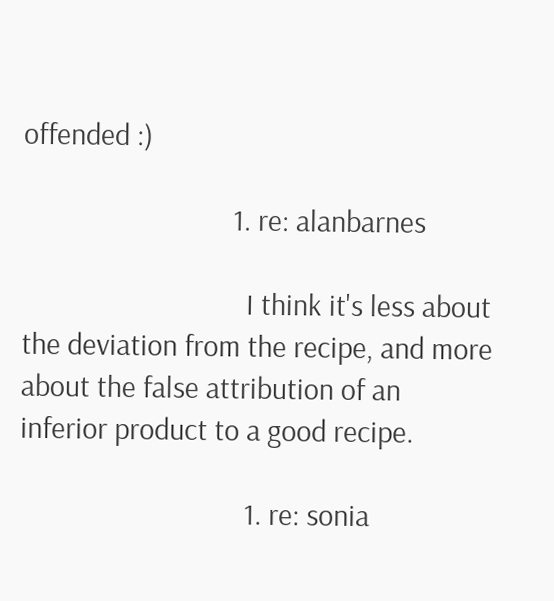offended :)

                              1. re: alanbarnes

                                I think it's less about the deviation from the recipe, and more about the false attribution of an inferior product to a good recipe.

                                1. re: sonia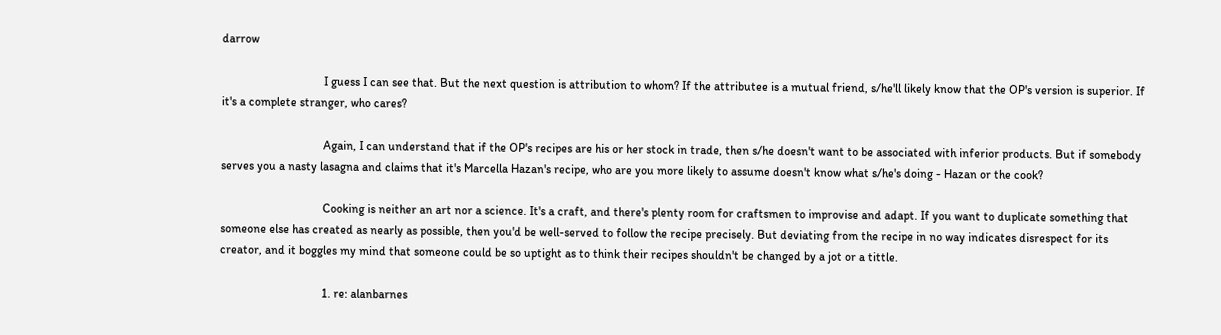darrow

                                  I guess I can see that. But the next question is attribution to whom? If the attributee is a mutual friend, s/he'll likely know that the OP's version is superior. If it's a complete stranger, who cares?

                                  Again, I can understand that if the OP's recipes are his or her stock in trade, then s/he doesn't want to be associated with inferior products. But if somebody serves you a nasty lasagna and claims that it's Marcella Hazan's recipe, who are you more likely to assume doesn't know what s/he's doing - Hazan or the cook?

                                  Cooking is neither an art nor a science. It's a craft, and there's plenty room for craftsmen to improvise and adapt. If you want to duplicate something that someone else has created as nearly as possible, then you'd be well-served to follow the recipe precisely. But deviating from the recipe in no way indicates disrespect for its creator, and it boggles my mind that someone could be so uptight as to think their recipes shouldn't be changed by a jot or a tittle.

                                  1. re: alanbarnes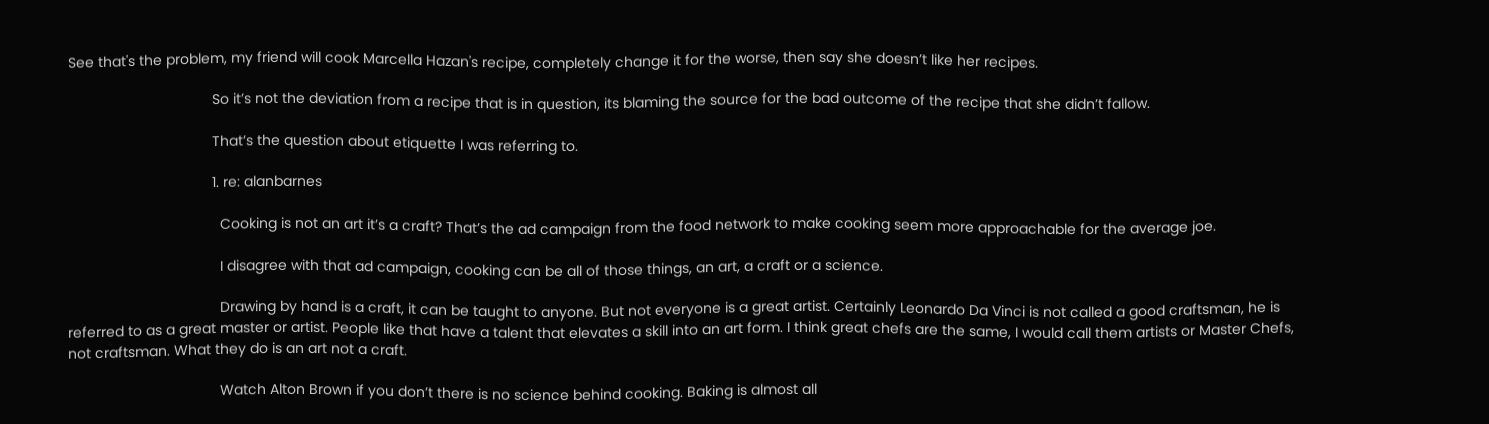See that's the problem, my friend will cook Marcella Hazan's recipe, completely change it for the worse, then say she doesn’t like her recipes.

                                    So it’s not the deviation from a recipe that is in question, its blaming the source for the bad outcome of the recipe that she didn’t fallow.

                                    That’s the question about etiquette I was referring to.

                                    1. re: alanbarnes

                                      Cooking is not an art it’s a craft? That’s the ad campaign from the food network to make cooking seem more approachable for the average joe.

                                      I disagree with that ad campaign, cooking can be all of those things, an art, a craft or a science.

                                      Drawing by hand is a craft, it can be taught to anyone. But not everyone is a great artist. Certainly Leonardo Da Vinci is not called a good craftsman, he is referred to as a great master or artist. People like that have a talent that elevates a skill into an art form. I think great chefs are the same, I would call them artists or Master Chefs, not craftsman. What they do is an art not a craft.

                                      Watch Alton Brown if you don’t there is no science behind cooking. Baking is almost all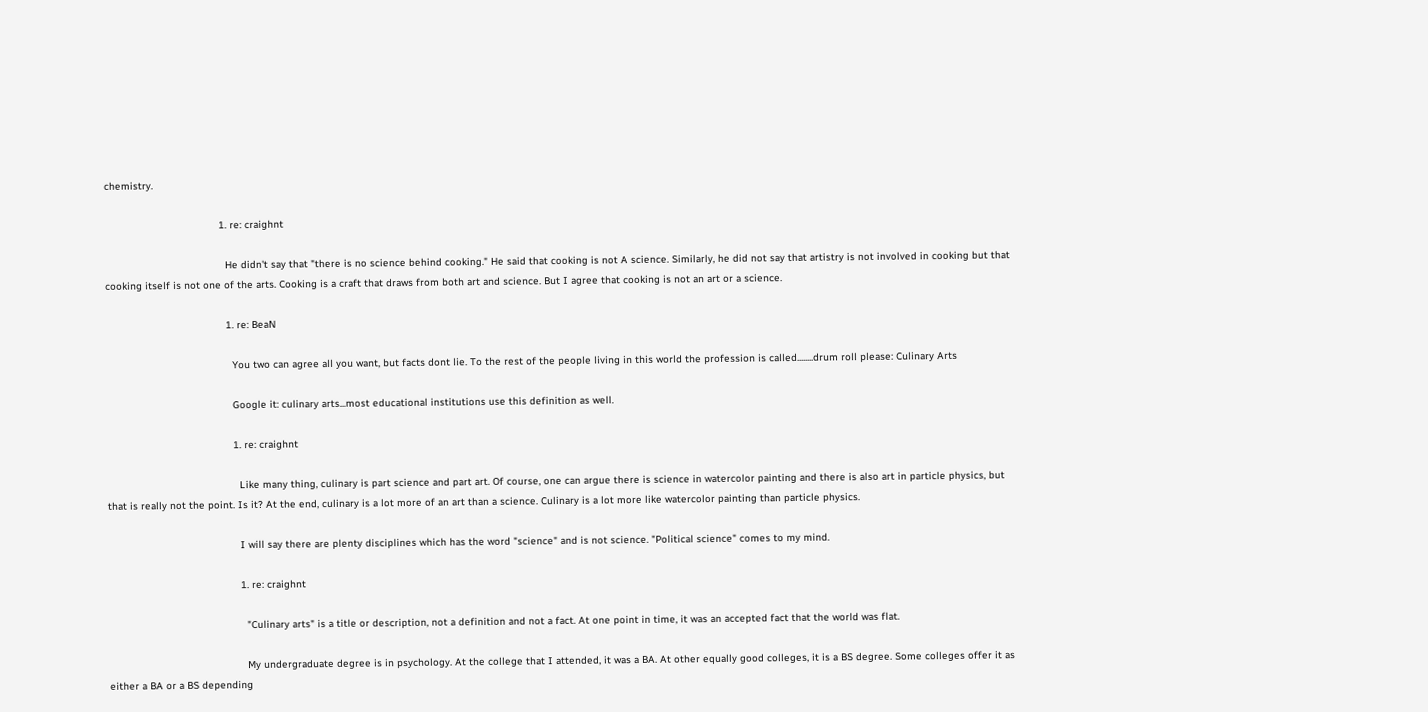chemistry.

                                      1. re: craighnt

                                        He didn't say that "there is no science behind cooking." He said that cooking is not A science. Similarly, he did not say that artistry is not involved in cooking but that cooking itself is not one of the arts. Cooking is a craft that draws from both art and science. But I agree that cooking is not an art or a science.

                                        1. re: BeaN

                                          You two can agree all you want, but facts dont lie. To the rest of the people living in this world the profession is called........drum roll please: Culinary Arts

                                          Google it: culinary arts...most educational institutions use this definition as well.

                                          1. re: craighnt

                                            Like many thing, culinary is part science and part art. Of course, one can argue there is science in watercolor painting and there is also art in particle physics, but that is really not the point. Is it? At the end, culinary is a lot more of an art than a science. Culinary is a lot more like watercolor painting than particle physics.

                                            I will say there are plenty disciplines which has the word "science" and is not science. "Political science" comes to my mind.

                                            1. re: craighnt

                                              "Culinary arts" is a title or description, not a definition and not a fact. At one point in time, it was an accepted fact that the world was flat.

                                              My undergraduate degree is in psychology. At the college that I attended, it was a BA. At other equally good colleges, it is a BS degree. Some colleges offer it as either a BA or a BS depending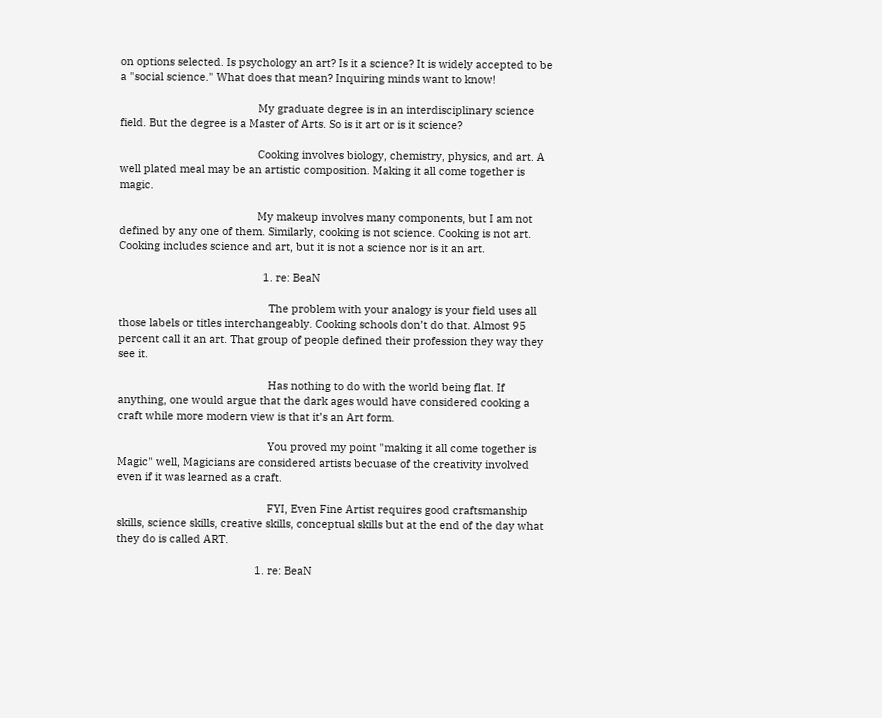on options selected. Is psychology an art? Is it a science? It is widely accepted to be a "social science." What does that mean? Inquiring minds want to know!

                                              My graduate degree is in an interdisciplinary science field. But the degree is a Master of Arts. So is it art or is it science?

                                              Cooking involves biology, chemistry, physics, and art. A well plated meal may be an artistic composition. Making it all come together is magic.

                                              My makeup involves many components, but I am not defined by any one of them. Similarly, cooking is not science. Cooking is not art. Cooking includes science and art, but it is not a science nor is it an art.

                                                1. re: BeaN

                                                  The problem with your analogy is your field uses all those labels or titles interchangeably. Cooking schools don’t do that. Almost 95 percent call it an art. That group of people defined their profession they way they see it.

                                                  Has nothing to do with the world being flat. If anything, one would argue that the dark ages would have considered cooking a craft while more modern view is that it’s an Art form.

                                                  You proved my point "making it all come together is Magic" well, Magicians are considered artists becuase of the creativity involved even if it was learned as a craft.

                                                  FYI, Even Fine Artist requires good craftsmanship skills, science skills, creative skills, conceptual skills but at the end of the day what they do is called ART.

                                              1. re: BeaN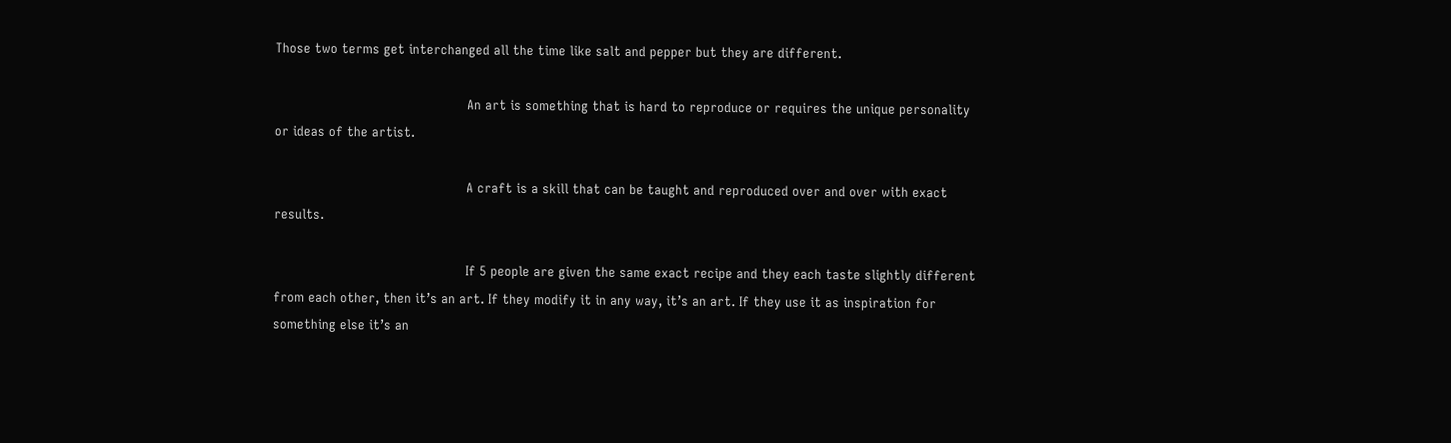Those two terms get interchanged all the time like salt and pepper but they are different.

                                                An art is something that is hard to reproduce or requires the unique personality or ideas of the artist.

                                                A craft is a skill that can be taught and reproduced over and over with exact results.

                                                If 5 people are given the same exact recipe and they each taste slightly different from each other, then it’s an art. If they modify it in any way, it’s an art. If they use it as inspiration for something else it’s an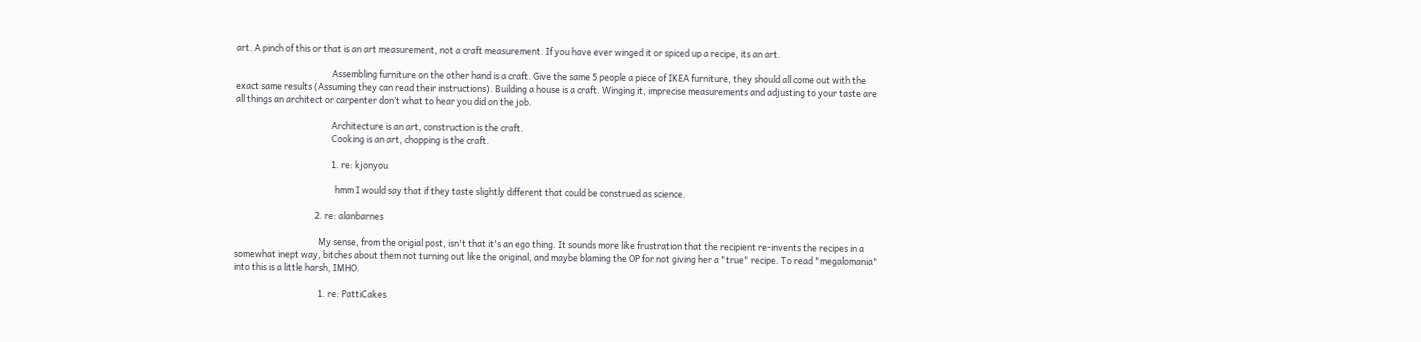art. A pinch of this or that is an art measurement, not a craft measurement. If you have ever winged it or spiced up a recipe, its an art.

                                                Assembling furniture on the other hand is a craft. Give the same 5 people a piece of IKEA furniture, they should all come out with the exact same results (Assuming they can read their instructions). Building a house is a craft. Winging it, imprecise measurements and adjusting to your taste are all things an architect or carpenter don’t what to hear you did on the job.

                                                Architecture is an art, construction is the craft.
                                                Cooking is an art, chopping is the craft.

                                                1. re: kjonyou

                                                  hmm I would say that if they taste slightly different that could be construed as science.

                                        2. re: alanbarnes

                                          My sense, from the origial post, isn't that it's an ego thing. It sounds more like frustration that the recipient re-invents the recipes in a somewhat inept way, bitches about them not turning out like the original, and maybe blaming the OP for not giving her a "true" recipe. To read "megalomania" into this is a little harsh, IMHO.

                                          1. re: PattiCakes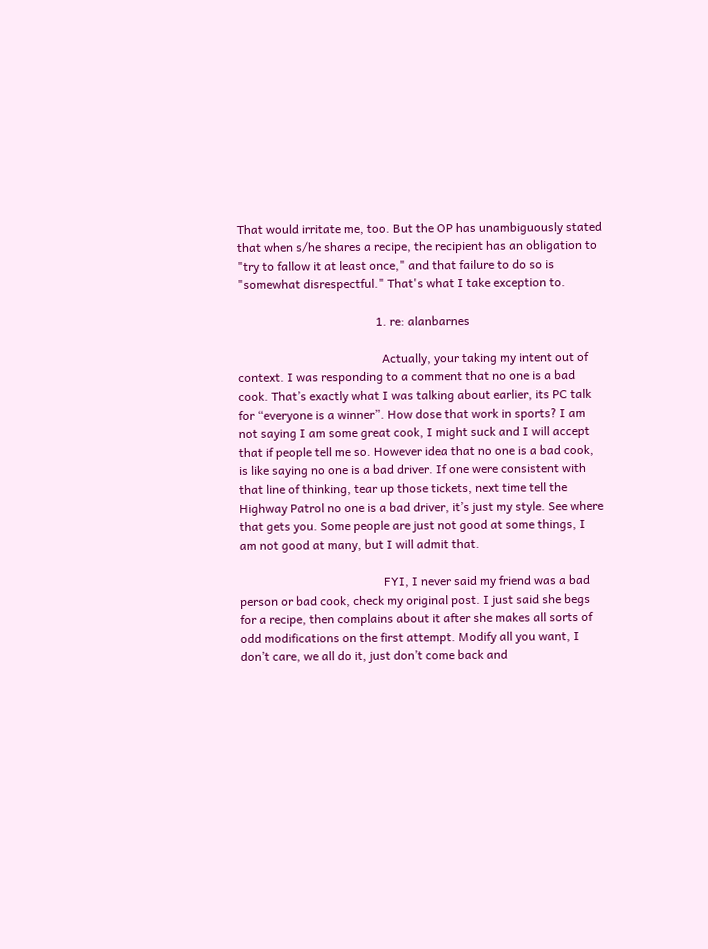That would irritate me, too. But the OP has unambiguously stated that when s/he shares a recipe, the recipient has an obligation to "try to fallow it at least once," and that failure to do so is "somewhat disrespectful." That's what I take exception to.

                                              1. re: alanbarnes

                                                Actually, your taking my intent out of context. I was responding to a comment that no one is a bad cook. That’s exactly what I was talking about earlier, its PC talk for “everyone is a winner”. How dose that work in sports? I am not saying I am some great cook, I might suck and I will accept that if people tell me so. However idea that no one is a bad cook, is like saying no one is a bad driver. If one were consistent with that line of thinking, tear up those tickets, next time tell the Highway Patrol no one is a bad driver, it’s just my style. See where that gets you. Some people are just not good at some things, I am not good at many, but I will admit that.

                                                FYI, I never said my friend was a bad person or bad cook, check my original post. I just said she begs for a recipe, then complains about it after she makes all sorts of odd modifications on the first attempt. Modify all you want, I don’t care, we all do it, just don’t come back and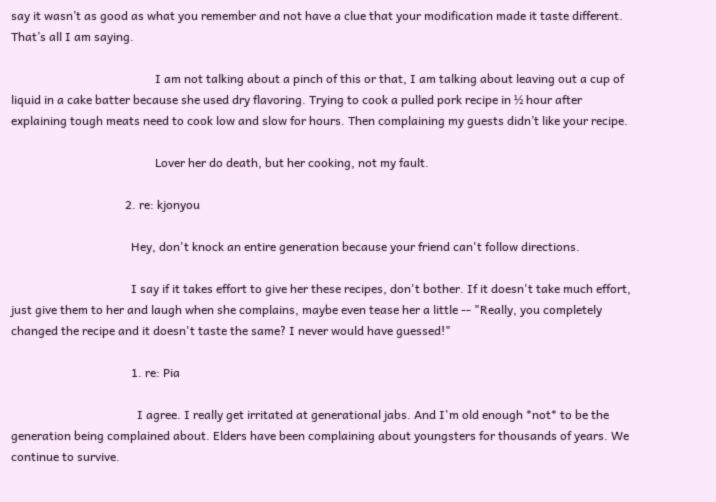say it wasn’t as good as what you remember and not have a clue that your modification made it taste different. That’s all I am saying.

                                                I am not talking about a pinch of this or that, I am talking about leaving out a cup of liquid in a cake batter because she used dry flavoring. Trying to cook a pulled pork recipe in ½ hour after explaining tough meats need to cook low and slow for hours. Then complaining my guests didn’t like your recipe.

                                                Lover her do death, but her cooking, not my fault.

                                      2. re: kjonyou

                                        Hey, don't knock an entire generation because your friend can't follow directions.

                                        I say if it takes effort to give her these recipes, don't bother. If it doesn't take much effort, just give them to her and laugh when she complains, maybe even tease her a little -- "Really, you completely changed the recipe and it doesn't taste the same? I never would have guessed!"

                                        1. re: Pia

                                          I agree. I really get irritated at generational jabs. And I'm old enough *not* to be the generation being complained about. Elders have been complaining about youngsters for thousands of years. We continue to survive.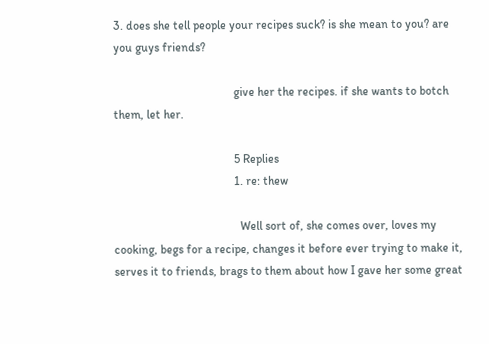3. does she tell people your recipes suck? is she mean to you? are you guys friends?

                                        give her the recipes. if she wants to botch them, let her.

                                        5 Replies
                                        1. re: thew

                                          Well sort of, she comes over, loves my cooking, begs for a recipe, changes it before ever trying to make it, serves it to friends, brags to them about how I gave her some great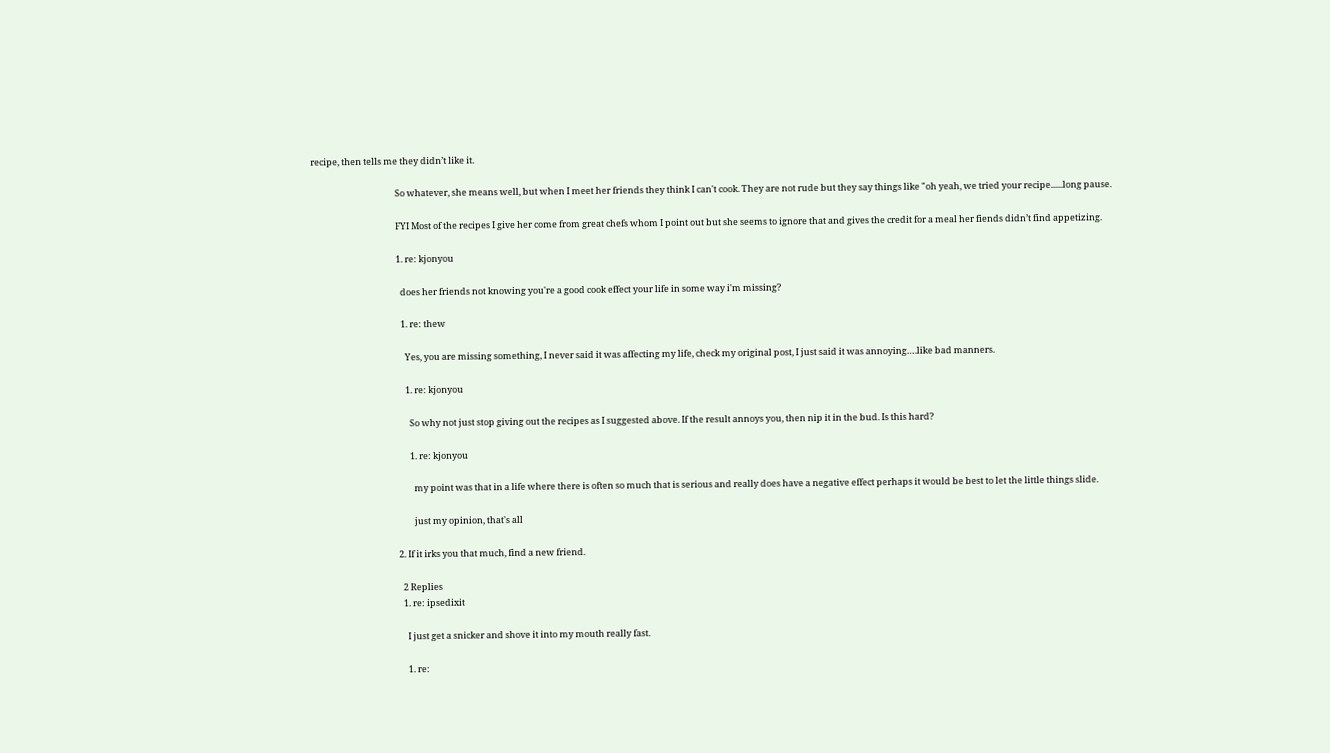recipe, then tells me they didn’t like it.

                                          So whatever, she means well, but when I meet her friends they think I can't cook. They are not rude but they say things like "oh yeah, we tried your recipe......long pause.

                                          FYI Most of the recipes I give her come from great chefs whom I point out but she seems to ignore that and gives the credit for a meal her fiends didn’t find appetizing.

                                          1. re: kjonyou

                                            does her friends not knowing you're a good cook effect your life in some way i'm missing?

                                            1. re: thew

                                              Yes, you are missing something, I never said it was affecting my life, check my original post, I just said it was annoying….like bad manners.

                                              1. re: kjonyou

                                                So why not just stop giving out the recipes as I suggested above. If the result annoys you, then nip it in the bud. Is this hard?

                                                1. re: kjonyou

                                                  my point was that in a life where there is often so much that is serious and really does have a negative effect perhaps it would be best to let the little things slide.

                                                  just my opinion, that's all

                                          2. If it irks you that much, find a new friend.

                                            2 Replies
                                            1. re: ipsedixit

                                              I just get a snicker and shove it into my mouth really fast.

                                              1. re: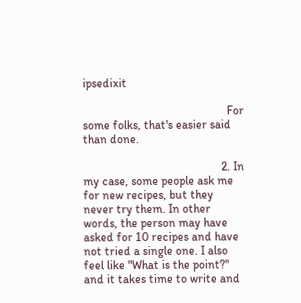ipsedixit

                                                For some folks, that's easier said than done.

                                              2. In my case, some people ask me for new recipes, but they never try them. In other words, the person may have asked for 10 recipes and have not tried a single one. I also feel like "What is the point?" and it takes time to write and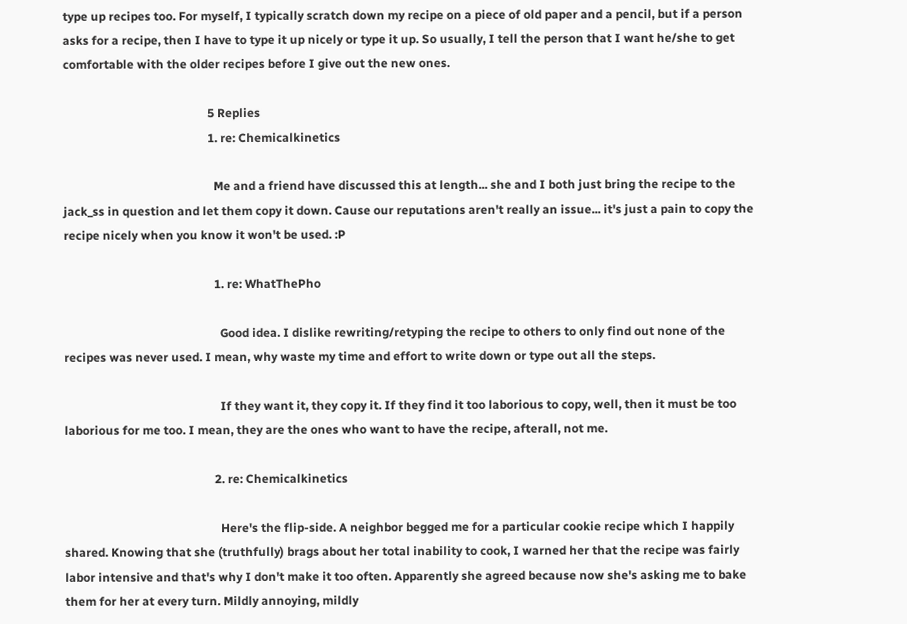type up recipes too. For myself, I typically scratch down my recipe on a piece of old paper and a pencil, but if a person asks for a recipe, then I have to type it up nicely or type it up. So usually, I tell the person that I want he/she to get comfortable with the older recipes before I give out the new ones.

                                                5 Replies
                                                1. re: Chemicalkinetics

                                                  Me and a friend have discussed this at length... she and I both just bring the recipe to the jack_ss in question and let them copy it down. Cause our reputations aren't really an issue... it's just a pain to copy the recipe nicely when you know it won't be used. :P

                                                  1. re: WhatThePho

                                                    Good idea. I dislike rewriting/retyping the recipe to others to only find out none of the recipes was never used. I mean, why waste my time and effort to write down or type out all the steps.

                                                    If they want it, they copy it. If they find it too laborious to copy, well, then it must be too laborious for me too. I mean, they are the ones who want to have the recipe, afterall, not me.

                                                  2. re: Chemicalkinetics

                                                    Here's the flip-side. A neighbor begged me for a particular cookie recipe which I happily shared. Knowing that she (truthfully) brags about her total inability to cook, I warned her that the recipe was fairly labor intensive and that's why I don't make it too often. Apparently she agreed because now she's asking me to bake them for her at every turn. Mildly annoying, mildly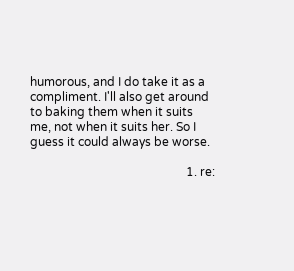humorous, and I do take it as a compliment. I'll also get around to baking them when it suits me, not when it suits her. So I guess it could always be worse.

                                                    1. re: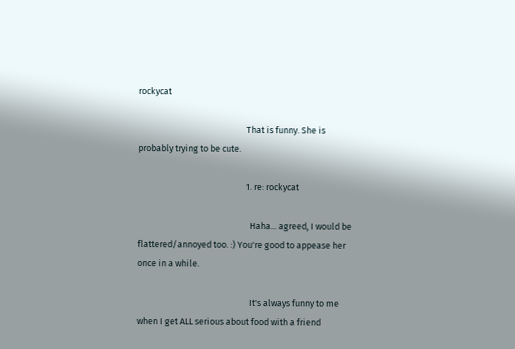rockycat

                                                      That is funny. She is probably trying to be cute.

                                                      1. re: rockycat

                                                        Haha... agreed, I would be flattered/annoyed too. :) You're good to appease her once in a while.

                                                        It's always funny to me when I get ALL serious about food with a friend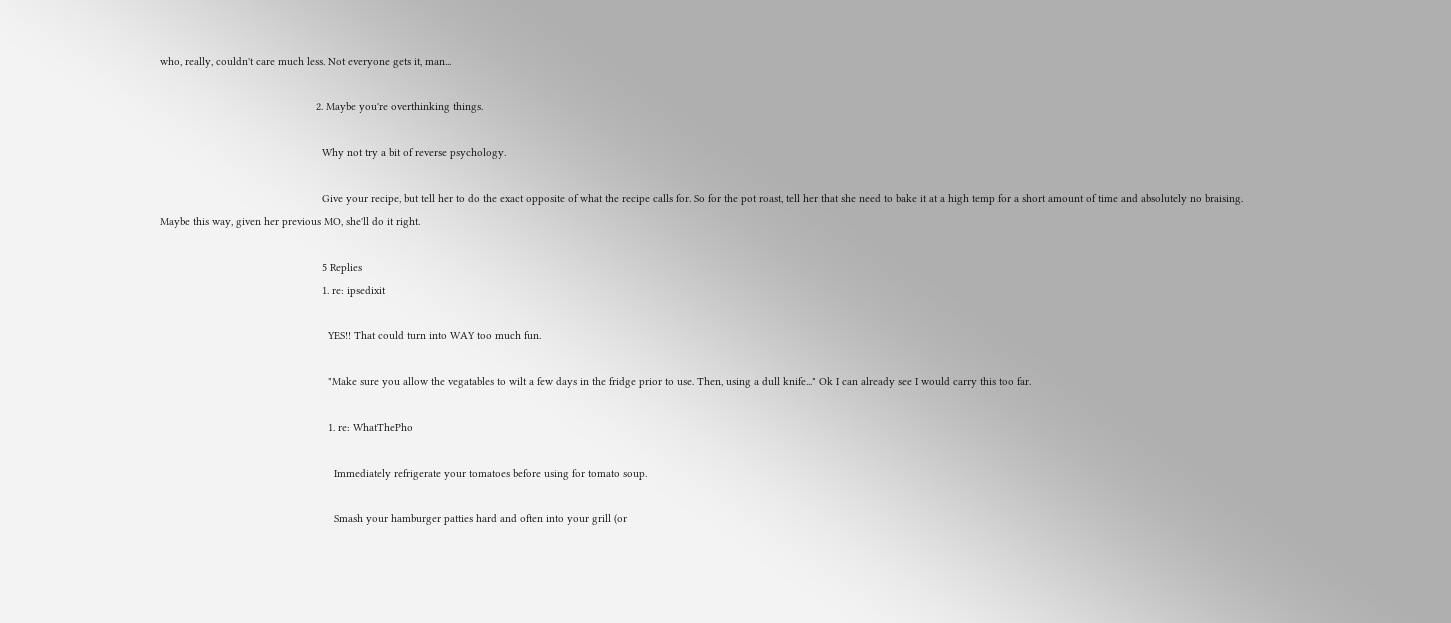who, really, couldn't care much less. Not everyone gets it, man...

                                                    2. Maybe you're overthinking things.

                                                      Why not try a bit of reverse psychology.

                                                      Give your recipe, but tell her to do the exact opposite of what the recipe calls for. So for the pot roast, tell her that she need to bake it at a high temp for a short amount of time and absolutely no braising. Maybe this way, given her previous MO, she'll do it right.

                                                      5 Replies
                                                      1. re: ipsedixit

                                                        YES!! That could turn into WAY too much fun.

                                                        "Make sure you allow the vegatables to wilt a few days in the fridge prior to use. Then, using a dull knife..." Ok I can already see I would carry this too far.

                                                        1. re: WhatThePho

                                                          Immediately refrigerate your tomatoes before using for tomato soup.

                                                          Smash your hamburger patties hard and often into your grill (or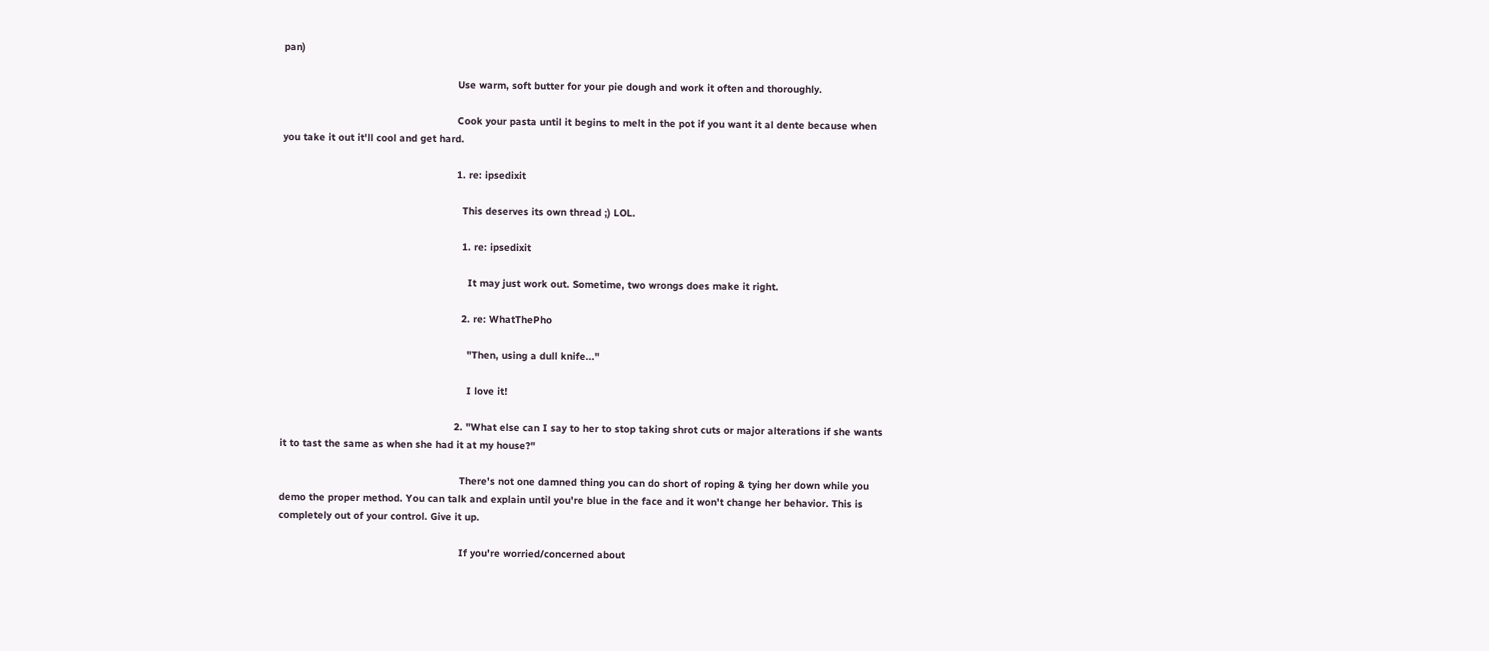pan)

                                                          Use warm, soft butter for your pie dough and work it often and thoroughly.

                                                          Cook your pasta until it begins to melt in the pot if you want it al dente because when you take it out it'll cool and get hard.

                                                          1. re: ipsedixit

                                                            This deserves its own thread ;) LOL.

                                                            1. re: ipsedixit

                                                              It may just work out. Sometime, two wrongs does make it right.

                                                            2. re: WhatThePho

                                                              "Then, using a dull knife..."

                                                              I love it!

                                                          2. "What else can I say to her to stop taking shrot cuts or major alterations if she wants it to tast the same as when she had it at my house?"

                                                            There's not one damned thing you can do short of roping & tying her down while you demo the proper method. You can talk and explain until you're blue in the face and it won't change her behavior. This is completely out of your control. Give it up.

                                                            If you're worried/concerned about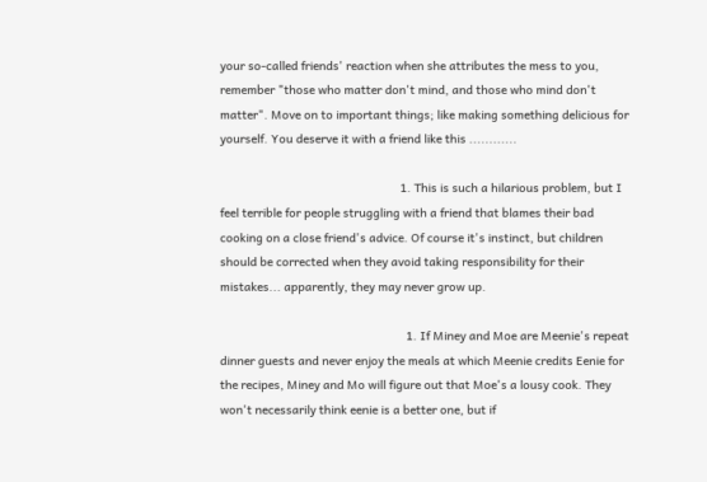your so-called friends' reaction when she attributes the mess to you, remember "those who matter don't mind, and those who mind don't matter". Move on to important things; like making something delicious for yourself. You deserve it with a friend like this ............

                                                            1. This is such a hilarious problem, but I feel terrible for people struggling with a friend that blames their bad cooking on a close friend's advice. Of course it's instinct, but children should be corrected when they avoid taking responsibility for their mistakes... apparently, they may never grow up.

                                                              1. If Miney and Moe are Meenie's repeat dinner guests and never enjoy the meals at which Meenie credits Eenie for the recipes, Miney and Mo will figure out that Moe's a lousy cook. They won't necessarily think eenie is a better one, but if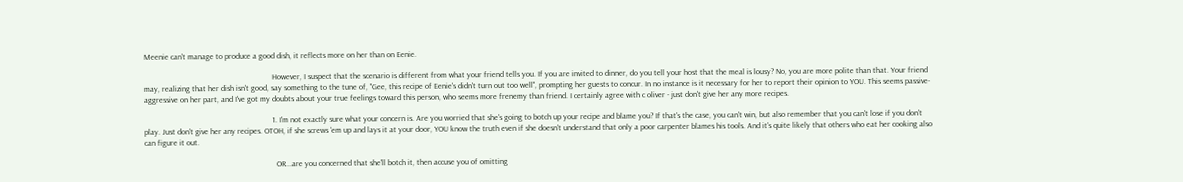Meenie can't manage to produce a good dish, it reflects more on her than on Eenie.

                                                                However, I suspect that the scenario is different from what your friend tells you. If you are invited to dinner, do you tell your host that the meal is lousy? No, you are more polite than that. Your friend may, realizing that her dish isn't good, say something to the tune of, "Gee, this recipe of Eenie's didn't turn out too well", prompting her guests to concur. In no instance is it necessary for her to report their opinion to YOU. This seems passive-aggressive on her part, and I've got my doubts about your true feelings toward this person, who seems more frenemy than friend. I certainly agree with c oliver - just don't give her any more recipes.

                                                                1. I'm not exactly sure what your concern is. Are you worried that she's going to botch up your recipe and blame you? If that's the case, you can't win, but also remember that you can't lose if you don't play. Just don't give her any recipes. OTOH, if she screws 'em up and lays it at your door, YOU know the truth even if she doesn't understand that only a poor carpenter blames his tools. And it's quite likely that others who eat her cooking also can figure it out.

                                                                  OR...are you concerned that she'll botch it, then accuse you of omitting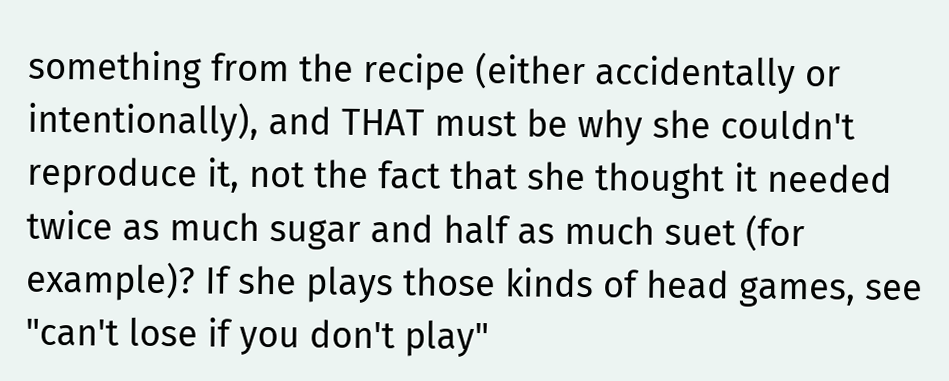something from the recipe (either accidentally or intentionally), and THAT must be why she couldn't reproduce it, not the fact that she thought it needed twice as much sugar and half as much suet (for example)? If she plays those kinds of head games, see "can't lose if you don't play"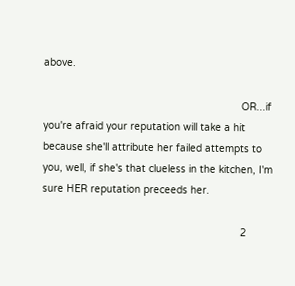above.

                                                                  OR...if you're afraid your reputation will take a hit because she'll attribute her failed attempts to you, well, if she's that clueless in the kitchen, I'm sure HER reputation preceeds her.

                                                                  2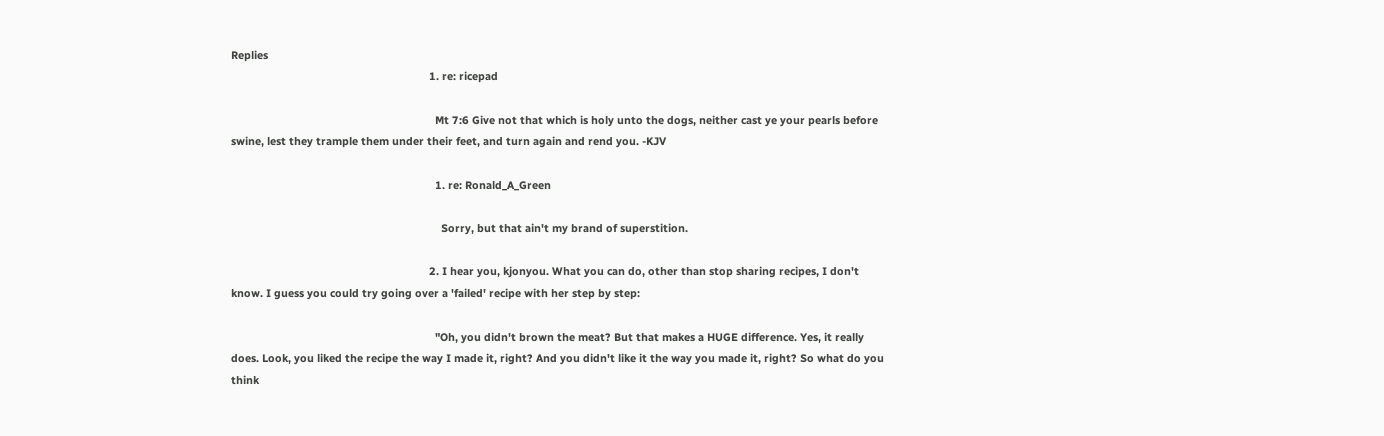Replies
                                                                  1. re: ricepad

                                                                    Mt 7:6 Give not that which is holy unto the dogs, neither cast ye your pearls before swine, lest they trample them under their feet, and turn again and rend you. -KJV

                                                                    1. re: Ronald_A_Green

                                                                      Sorry, but that ain't my brand of superstition.

                                                                  2. I hear you, kjonyou. What you can do, other than stop sharing recipes, I don't know. I guess you could try going over a 'failed' recipe with her step by step:

                                                                    "Oh, you didn't brown the meat? But that makes a HUGE difference. Yes, it really does. Look, you liked the recipe the way I made it, right? And you didn't like it the way you made it, right? So what do you think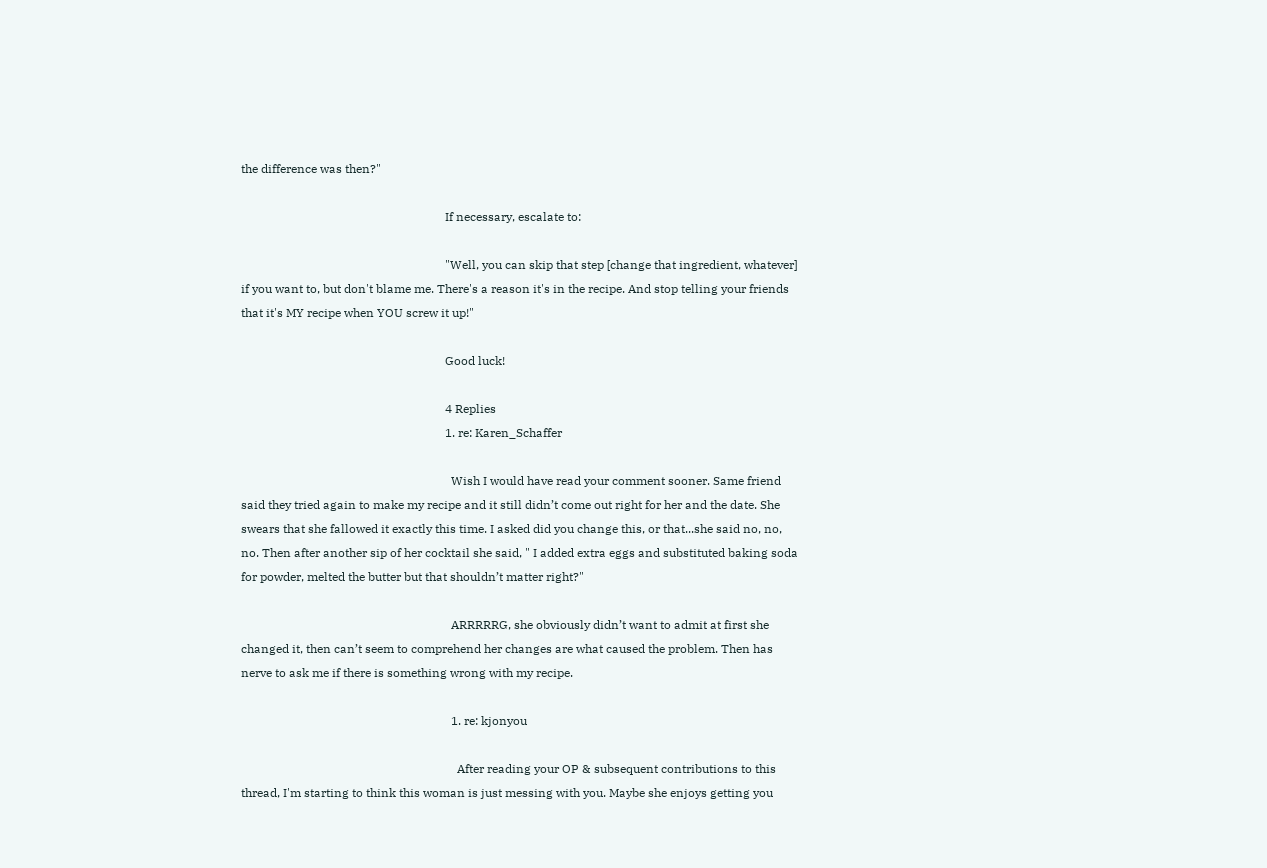the difference was then?"

                                                                    If necessary, escalate to:

                                                                    "Well, you can skip that step [change that ingredient, whatever] if you want to, but don't blame me. There's a reason it's in the recipe. And stop telling your friends that it's MY recipe when YOU screw it up!"

                                                                    Good luck!

                                                                    4 Replies
                                                                    1. re: Karen_Schaffer

                                                                      Wish I would have read your comment sooner. Same friend said they tried again to make my recipe and it still didn’t come out right for her and the date. She swears that she fallowed it exactly this time. I asked did you change this, or that...she said no, no, no. Then after another sip of her cocktail she said, " I added extra eggs and substituted baking soda for powder, melted the butter but that shouldn’t matter right?"

                                                                      ARRRRRG, she obviously didn’t want to admit at first she changed it, then can’t seem to comprehend her changes are what caused the problem. Then has nerve to ask me if there is something wrong with my recipe.

                                                                      1. re: kjonyou

                                                                        After reading your OP & subsequent contributions to this thread, I'm starting to think this woman is just messing with you. Maybe she enjoys getting you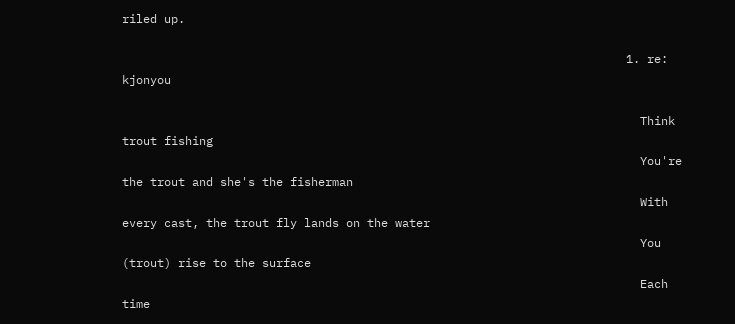riled up.

                                                                        1. re: kjonyou

                                                                          Think trout fishing
                                                                          You're the trout and she's the fisherman
                                                                          With every cast, the trout fly lands on the water
                                                                          You (trout) rise to the surface
                                                                          Each time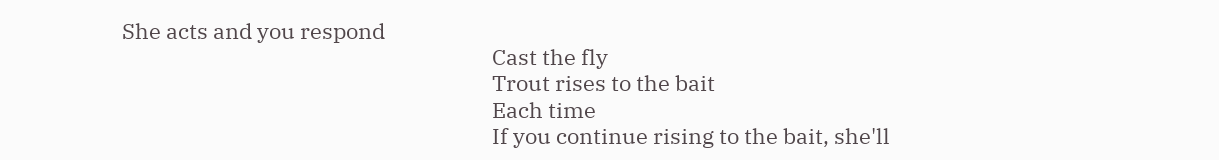She acts and you respond
                                                                          Cast the fly
                                                                          Trout rises to the bait
                                                                          Each time
                                                                          If you continue rising to the bait, she'll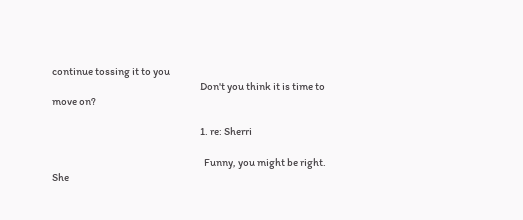continue tossing it to you
                                                                          Don't you think it is time to move on?

                                                                          1. re: Sherri

                                                                            Funny, you might be right. She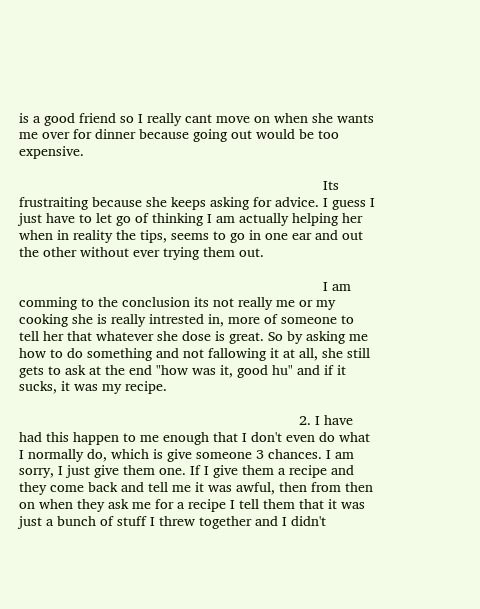is a good friend so I really cant move on when she wants me over for dinner because going out would be too expensive.

                                                                            Its frustraiting because she keeps asking for advice. I guess I just have to let go of thinking I am actually helping her when in reality the tips, seems to go in one ear and out the other without ever trying them out.

                                                                            I am comming to the conclusion its not really me or my cooking she is really intrested in, more of someone to tell her that whatever she dose is great. So by asking me how to do something and not fallowing it at all, she still gets to ask at the end "how was it, good hu" and if it sucks, it was my recipe.

                                                                      2. I have had this happen to me enough that I don't even do what I normally do, which is give someone 3 chances. I am sorry, I just give them one. If I give them a recipe and they come back and tell me it was awful, then from then on when they ask me for a recipe I tell them that it was just a bunch of stuff I threw together and I didn't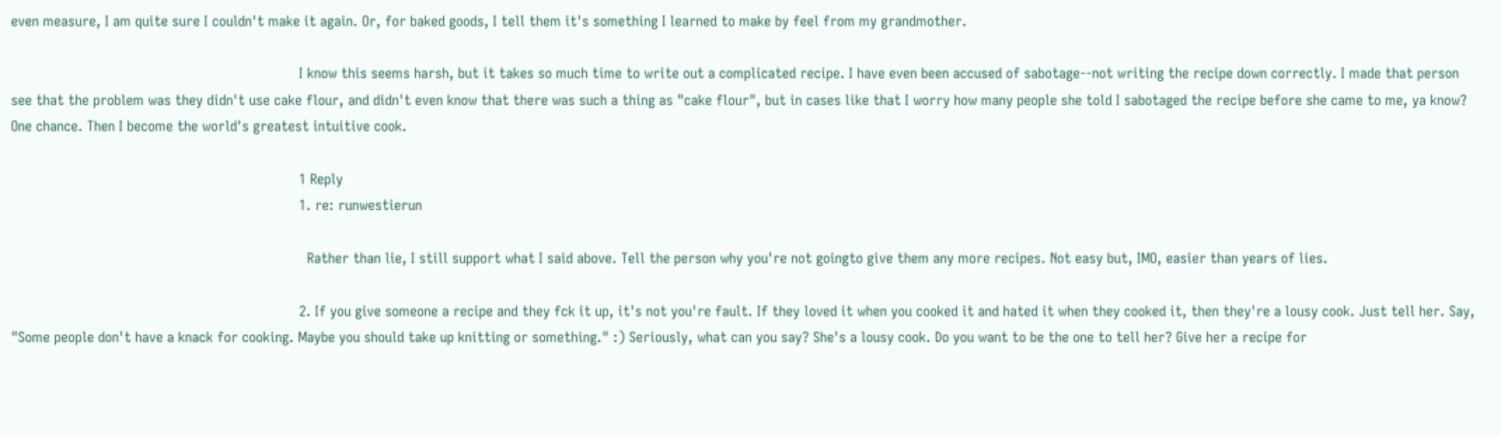even measure, I am quite sure I couldn't make it again. Or, for baked goods, I tell them it's something I learned to make by feel from my grandmother.

                                                                        I know this seems harsh, but it takes so much time to write out a complicated recipe. I have even been accused of sabotage--not writing the recipe down correctly. I made that person see that the problem was they didn't use cake flour, and didn't even know that there was such a thing as "cake flour", but in cases like that I worry how many people she told I sabotaged the recipe before she came to me, ya know? One chance. Then I become the world's greatest intuitive cook.

                                                                        1 Reply
                                                                        1. re: runwestierun

                                                                          Rather than lie, I still support what I said above. Tell the person why you're not goingto give them any more recipes. Not easy but, IMO, easier than years of lies.

                                                                        2. If you give someone a recipe and they fck it up, it's not you're fault. If they loved it when you cooked it and hated it when they cooked it, then they're a lousy cook. Just tell her. Say, "Some people don't have a knack for cooking. Maybe you should take up knitting or something." :) Seriously, what can you say? She's a lousy cook. Do you want to be the one to tell her? Give her a recipe for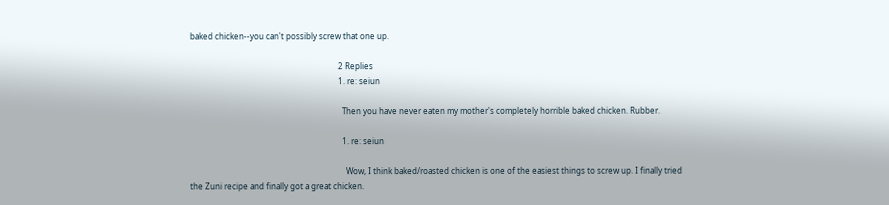baked chicken--you can't possibly screw that one up.

                                                                          2 Replies
                                                                          1. re: seiun

                                                                            Then you have never eaten my mother's completely horrible baked chicken. Rubber.

                                                                            1. re: seiun

                                                                              Wow, I think baked/roasted chicken is one of the easiest things to screw up. I finally tried the Zuni recipe and finally got a great chicken.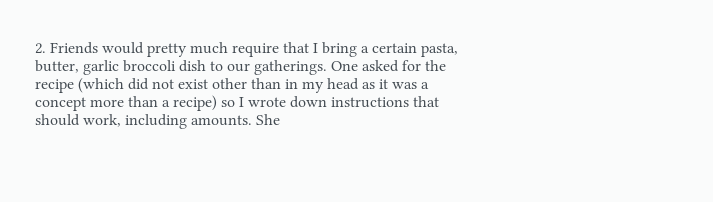2. Friends would pretty much require that I bring a certain pasta, butter, garlic broccoli dish to our gatherings. One asked for the recipe (which did not exist other than in my head as it was a concept more than a recipe) so I wrote down instructions that should work, including amounts. She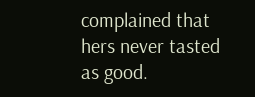complained that hers never tasted as good.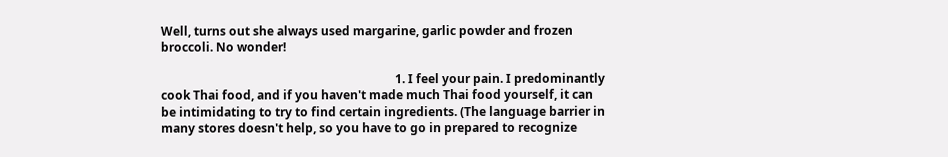Well, turns out she always used margarine, garlic powder and frozen broccoli. No wonder!

                                                                              1. I feel your pain. I predominantly cook Thai food, and if you haven't made much Thai food yourself, it can be intimidating to try to find certain ingredients. (The language barrier in many stores doesn't help, so you have to go in prepared to recognize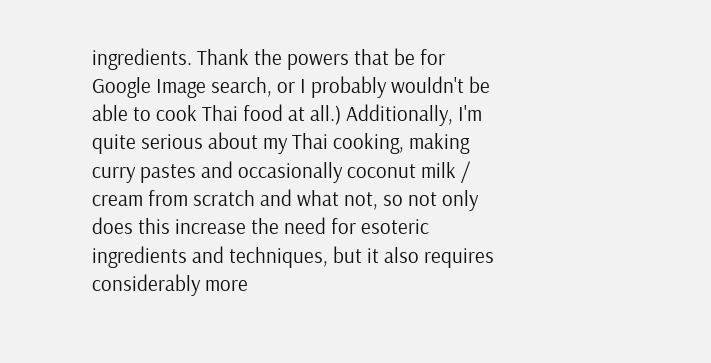ingredients. Thank the powers that be for Google Image search, or I probably wouldn't be able to cook Thai food at all.) Additionally, I'm quite serious about my Thai cooking, making curry pastes and occasionally coconut milk / cream from scratch and what not, so not only does this increase the need for esoteric ingredients and techniques, but it also requires considerably more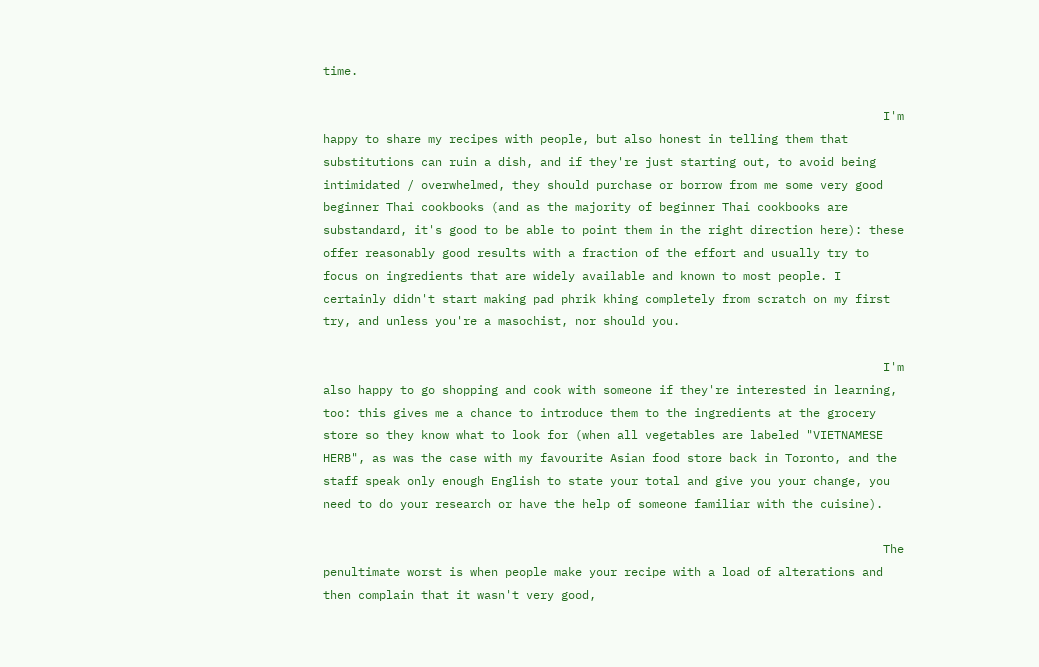time.

                                                                                I'm happy to share my recipes with people, but also honest in telling them that substitutions can ruin a dish, and if they're just starting out, to avoid being intimidated / overwhelmed, they should purchase or borrow from me some very good beginner Thai cookbooks (and as the majority of beginner Thai cookbooks are substandard, it's good to be able to point them in the right direction here): these offer reasonably good results with a fraction of the effort and usually try to focus on ingredients that are widely available and known to most people. I certainly didn't start making pad phrik khing completely from scratch on my first try, and unless you're a masochist, nor should you.

                                                                                I'm also happy to go shopping and cook with someone if they're interested in learning, too: this gives me a chance to introduce them to the ingredients at the grocery store so they know what to look for (when all vegetables are labeled "VIETNAMESE HERB", as was the case with my favourite Asian food store back in Toronto, and the staff speak only enough English to state your total and give you your change, you need to do your research or have the help of someone familiar with the cuisine).

                                                                                The penultimate worst is when people make your recipe with a load of alterations and then complain that it wasn't very good,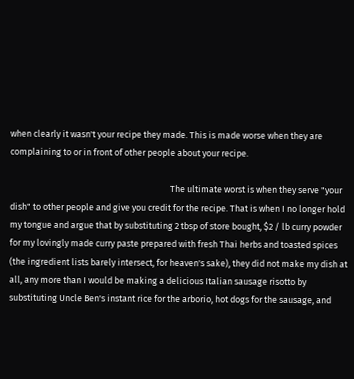when clearly it wasn't your recipe they made. This is made worse when they are complaining to or in front of other people about your recipe.

                                                                                The ultimate worst is when they serve "your dish" to other people and give you credit for the recipe. That is when I no longer hold my tongue and argue that by substituting 2 tbsp of store bought, $2 / lb curry powder for my lovingly made curry paste prepared with fresh Thai herbs and toasted spices (the ingredient lists barely intersect, for heaven's sake), they did not make my dish at all, any more than I would be making a delicious Italian sausage risotto by substituting Uncle Ben's instant rice for the arborio, hot dogs for the sausage, and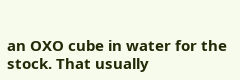an OXO cube in water for the stock. That usually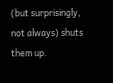(but surprisingly, not always) shuts them up.